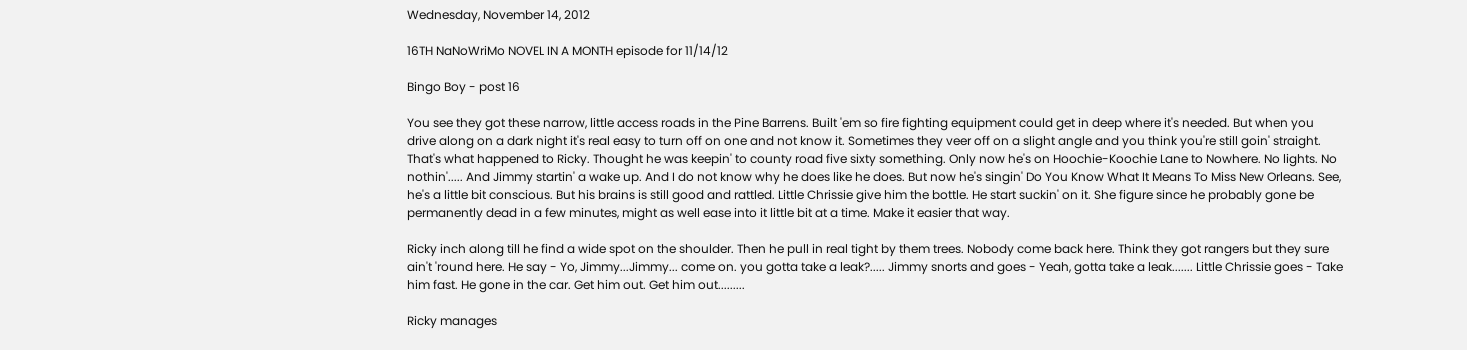Wednesday, November 14, 2012

16TH NaNoWriMo NOVEL IN A MONTH episode for 11/14/12

Bingo Boy - post 16

You see they got these narrow, little access roads in the Pine Barrens. Built 'em so fire fighting equipment could get in deep where it's needed. But when you drive along on a dark night it's real easy to turn off on one and not know it. Sometimes they veer off on a slight angle and you think you're still goin' straight. That's what happened to Ricky. Thought he was keepin' to county road five sixty something. Only now he's on Hoochie-Koochie Lane to Nowhere. No lights. No nothin'..... And Jimmy startin' a wake up. And I do not know why he does like he does. But now he's singin' Do You Know What It Means To Miss New Orleans. See, he's a little bit conscious. But his brains is still good and rattled. Little Chrissie give him the bottle. He start suckin' on it. She figure since he probably gone be permanently dead in a few minutes, might as well ease into it little bit at a time. Make it easier that way.

Ricky inch along till he find a wide spot on the shoulder. Then he pull in real tight by them trees. Nobody come back here. Think they got rangers but they sure ain't 'round here. He say - Yo, Jimmy...Jimmy... come on. you gotta take a leak?..... Jimmy snorts and goes - Yeah, gotta take a leak....... Little Chrissie goes - Take him fast. He gone in the car. Get him out. Get him out.........

Ricky manages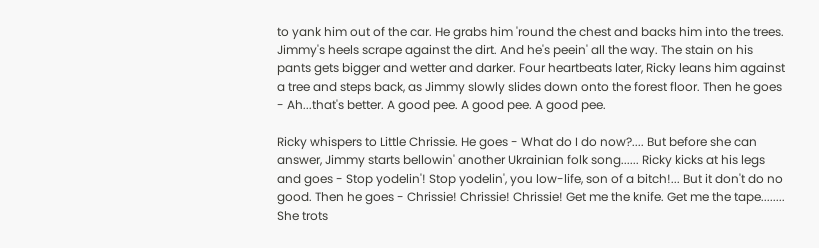to yank him out of the car. He grabs him 'round the chest and backs him into the trees. Jimmy's heels scrape against the dirt. And he's peein' all the way. The stain on his pants gets bigger and wetter and darker. Four heartbeats later, Ricky leans him against a tree and steps back, as Jimmy slowly slides down onto the forest floor. Then he goes - Ah...that's better. A good pee. A good pee. A good pee.

Ricky whispers to Little Chrissie. He goes - What do I do now?.... But before she can answer, Jimmy starts bellowin' another Ukrainian folk song...... Ricky kicks at his legs and goes - Stop yodelin'! Stop yodelin', you low-life, son of a bitch!... But it don't do no good. Then he goes - Chrissie! Chrissie! Chrissie! Get me the knife. Get me the tape........ She trots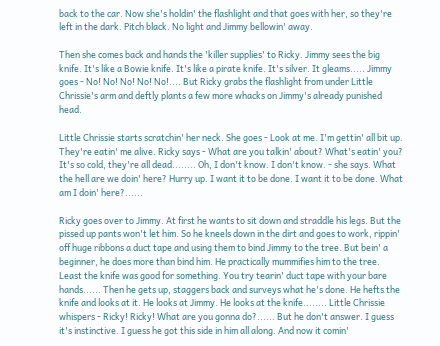back to the car. Now she's holdin' the flashlight and that goes with her, so they're left in the dark. Pitch black. No light and Jimmy bellowin' away.

Then she comes back and hands the 'killer supplies' to Ricky. Jimmy sees the big knife. It's like a Bowie knife. It's like a pirate knife. It's silver. It gleams..... Jimmy goes - No! No! No! No! No!.... But Ricky grabs the flashlight from under Little Chrissie's arm and deftly plants a few more whacks on Jimmy's already punished head.

Little Chrissie starts scratchin' her neck. She goes - Look at me. I'm gettin' all bit up. They're eatin' me alive. Ricky says - What are you talkin' about? What's eatin' you? It's so cold, they're all dead........ Oh, I don't know. I don't know. - she says. What the hell are we doin' here? Hurry up. I want it to be done. I want it to be done. What am I doin' here?......

Ricky goes over to Jimmy. At first he wants to sit down and straddle his legs. But the pissed up pants won't let him. So he kneels down in the dirt and goes to work, rippin' off huge ribbons a duct tape and using them to bind Jimmy to the tree. But bein' a beginner, he does more than bind him. He practically mummifies him to the tree. Least the knife was good for something. You try tearin' duct tape with your bare hands...... Then he gets up, staggers back and surveys what he's done. He hefts the knife and looks at it. He looks at Jimmy. He looks at the knife........ Little Chrissie whispers - Ricky! Ricky! What are you gonna do?...... But he don't answer. I guess it's instinctive. I guess he got this side in him all along. And now it comin'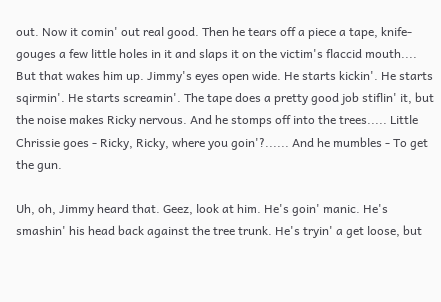out. Now it comin' out real good. Then he tears off a piece a tape, knife-gouges a few little holes in it and slaps it on the victim's flaccid mouth.... But that wakes him up. Jimmy's eyes open wide. He starts kickin'. He starts sqirmin'. He starts screamin'. The tape does a pretty good job stiflin' it, but the noise makes Ricky nervous. And he stomps off into the trees..... Little Chrissie goes - Ricky, Ricky, where you goin'?...... And he mumbles - To get the gun.

Uh, oh, Jimmy heard that. Geez, look at him. He's goin' manic. He's smashin' his head back against the tree trunk. He's tryin' a get loose, but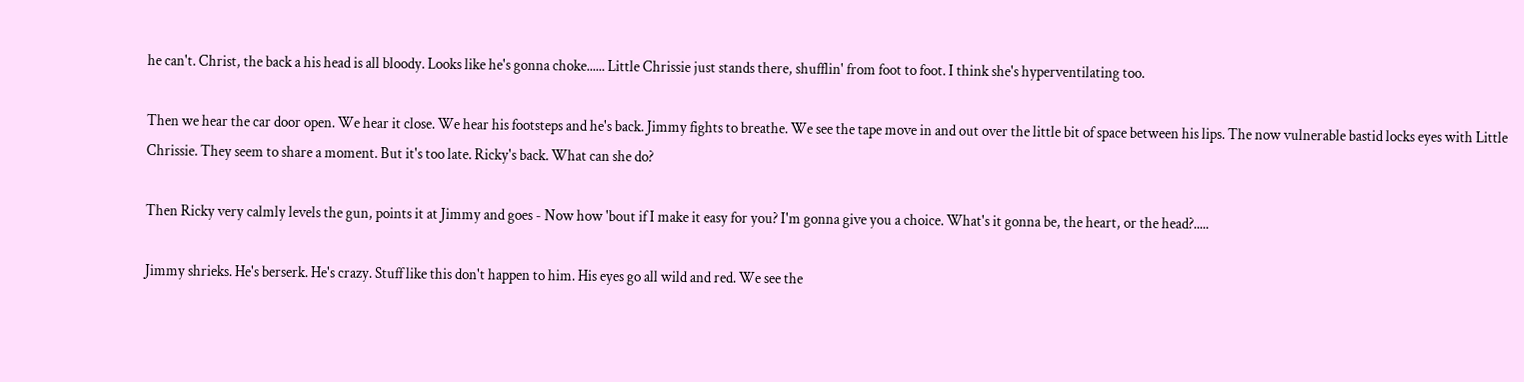he can't. Christ, the back a his head is all bloody. Looks like he's gonna choke...... Little Chrissie just stands there, shufflin' from foot to foot. I think she's hyperventilating too.

Then we hear the car door open. We hear it close. We hear his footsteps and he's back. Jimmy fights to breathe. We see the tape move in and out over the little bit of space between his lips. The now vulnerable bastid locks eyes with Little Chrissie. They seem to share a moment. But it's too late. Ricky's back. What can she do?

Then Ricky very calmly levels the gun, points it at Jimmy and goes - Now how 'bout if I make it easy for you? I'm gonna give you a choice. What's it gonna be, the heart, or the head?.....

Jimmy shrieks. He's berserk. He's crazy. Stuff like this don't happen to him. His eyes go all wild and red. We see the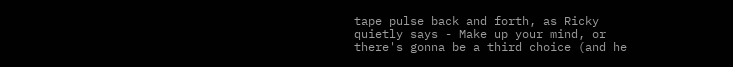tape pulse back and forth, as Ricky quietly says - Make up your mind, or there's gonna be a third choice (and he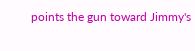points the gun toward Jimmy's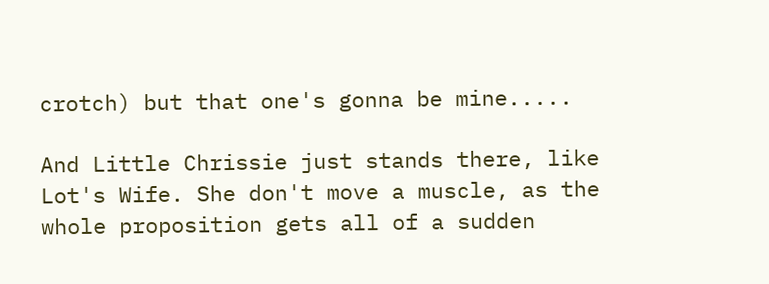crotch) but that one's gonna be mine.....

And Little Chrissie just stands there, like Lot's Wife. She don't move a muscle, as the whole proposition gets all of a sudden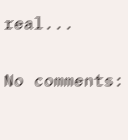real...


No comments: